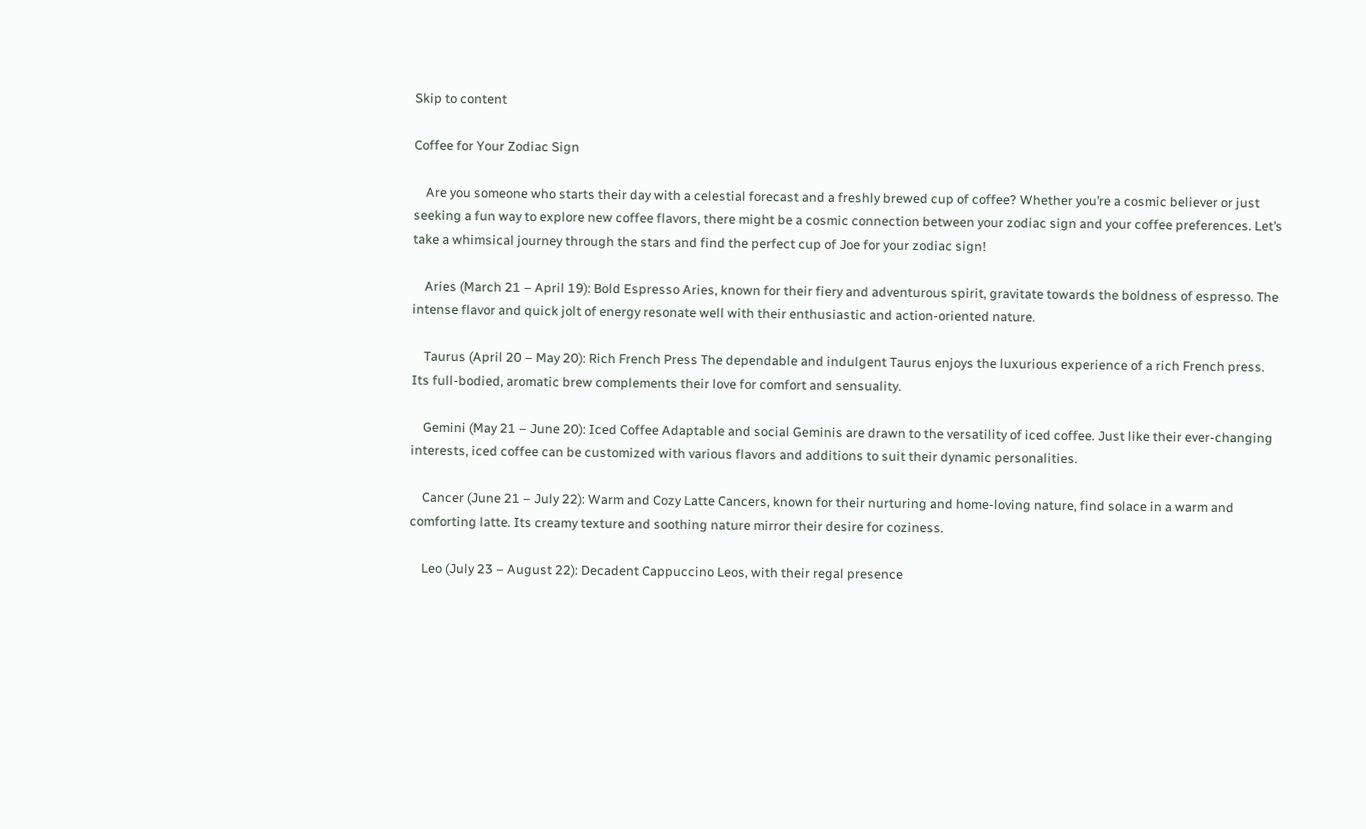Skip to content

Coffee for Your Zodiac Sign

    Are you someone who starts their day with a celestial forecast and a freshly brewed cup of coffee? Whether you’re a cosmic believer or just seeking a fun way to explore new coffee flavors, there might be a cosmic connection between your zodiac sign and your coffee preferences. Let’s take a whimsical journey through the stars and find the perfect cup of Joe for your zodiac sign!

    Aries (March 21 – April 19): Bold Espresso Aries, known for their fiery and adventurous spirit, gravitate towards the boldness of espresso. The intense flavor and quick jolt of energy resonate well with their enthusiastic and action-oriented nature.

    Taurus (April 20 – May 20): Rich French Press The dependable and indulgent Taurus enjoys the luxurious experience of a rich French press. Its full-bodied, aromatic brew complements their love for comfort and sensuality.

    Gemini (May 21 – June 20): Iced Coffee Adaptable and social Geminis are drawn to the versatility of iced coffee. Just like their ever-changing interests, iced coffee can be customized with various flavors and additions to suit their dynamic personalities.

    Cancer (June 21 – July 22): Warm and Cozy Latte Cancers, known for their nurturing and home-loving nature, find solace in a warm and comforting latte. Its creamy texture and soothing nature mirror their desire for coziness.

    Leo (July 23 – August 22): Decadent Cappuccino Leos, with their regal presence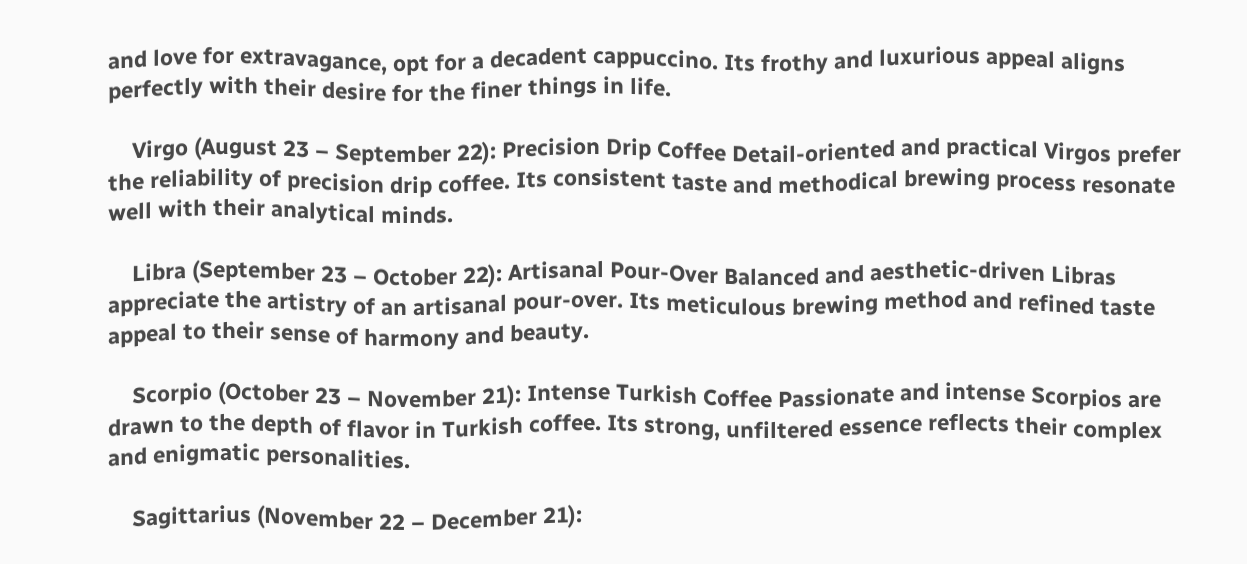and love for extravagance, opt for a decadent cappuccino. Its frothy and luxurious appeal aligns perfectly with their desire for the finer things in life.

    Virgo (August 23 – September 22): Precision Drip Coffee Detail-oriented and practical Virgos prefer the reliability of precision drip coffee. Its consistent taste and methodical brewing process resonate well with their analytical minds.

    Libra (September 23 – October 22): Artisanal Pour-Over Balanced and aesthetic-driven Libras appreciate the artistry of an artisanal pour-over. Its meticulous brewing method and refined taste appeal to their sense of harmony and beauty.

    Scorpio (October 23 – November 21): Intense Turkish Coffee Passionate and intense Scorpios are drawn to the depth of flavor in Turkish coffee. Its strong, unfiltered essence reflects their complex and enigmatic personalities.

    Sagittarius (November 22 – December 21):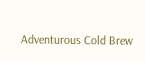Adventurous Cold Brew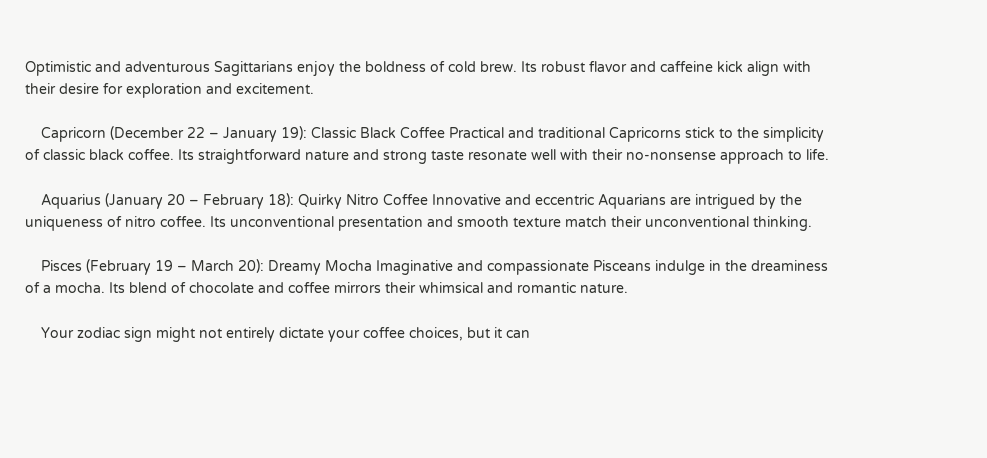Optimistic and adventurous Sagittarians enjoy the boldness of cold brew. Its robust flavor and caffeine kick align with their desire for exploration and excitement.

    Capricorn (December 22 – January 19): Classic Black Coffee Practical and traditional Capricorns stick to the simplicity of classic black coffee. Its straightforward nature and strong taste resonate well with their no-nonsense approach to life.

    Aquarius (January 20 – February 18): Quirky Nitro Coffee Innovative and eccentric Aquarians are intrigued by the uniqueness of nitro coffee. Its unconventional presentation and smooth texture match their unconventional thinking.

    Pisces (February 19 – March 20): Dreamy Mocha Imaginative and compassionate Pisceans indulge in the dreaminess of a mocha. Its blend of chocolate and coffee mirrors their whimsical and romantic nature.

    Your zodiac sign might not entirely dictate your coffee choices, but it can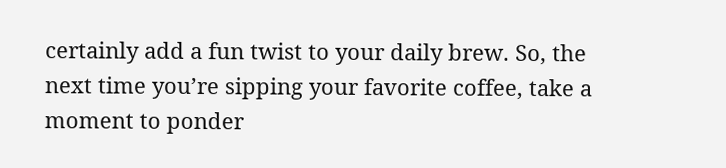certainly add a fun twist to your daily brew. So, the next time you’re sipping your favorite coffee, take a moment to ponder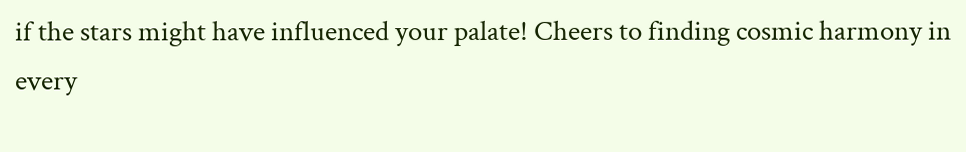if the stars might have influenced your palate! Cheers to finding cosmic harmony in every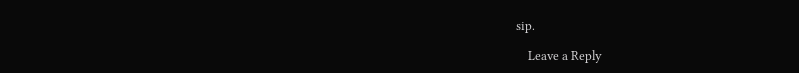sip.

    Leave a Reply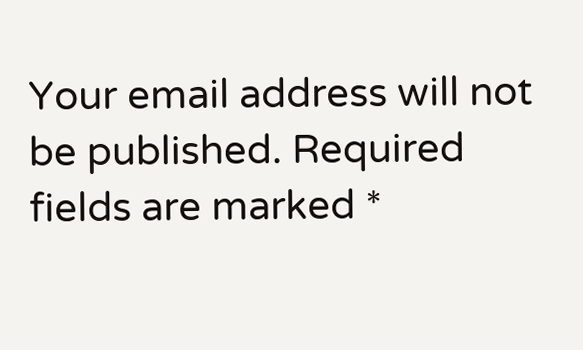Your email address will not be published. Required fields are marked *